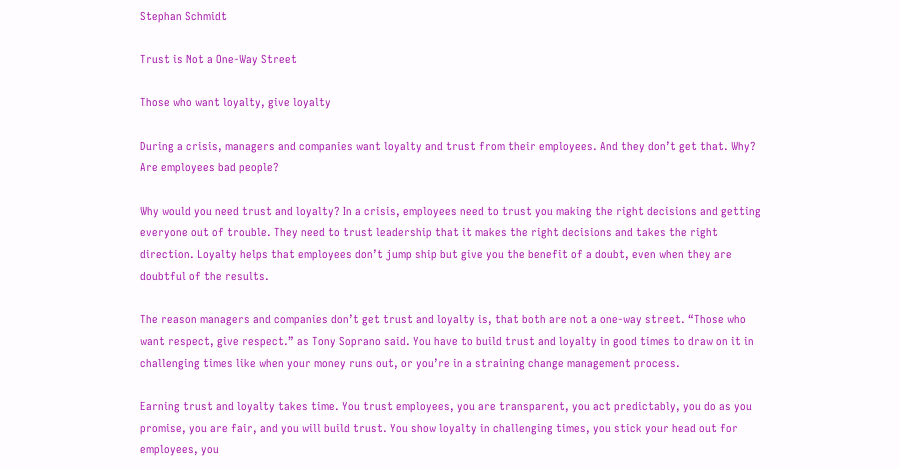Stephan Schmidt

Trust is Not a One-Way Street

Those who want loyalty, give loyalty

During a crisis, managers and companies want loyalty and trust from their employees. And they don’t get that. Why? Are employees bad people?

Why would you need trust and loyalty? In a crisis, employees need to trust you making the right decisions and getting everyone out of trouble. They need to trust leadership that it makes the right decisions and takes the right direction. Loyalty helps that employees don’t jump ship but give you the benefit of a doubt, even when they are doubtful of the results.

The reason managers and companies don’t get trust and loyalty is, that both are not a one-way street. “Those who want respect, give respect.” as Tony Soprano said. You have to build trust and loyalty in good times to draw on it in challenging times like when your money runs out, or you’re in a straining change management process.

Earning trust and loyalty takes time. You trust employees, you are transparent, you act predictably, you do as you promise, you are fair, and you will build trust. You show loyalty in challenging times, you stick your head out for employees, you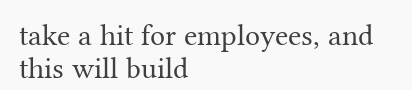take a hit for employees, and this will build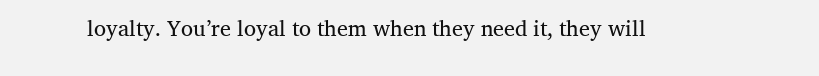loyalty. You’re loyal to them when they need it, they will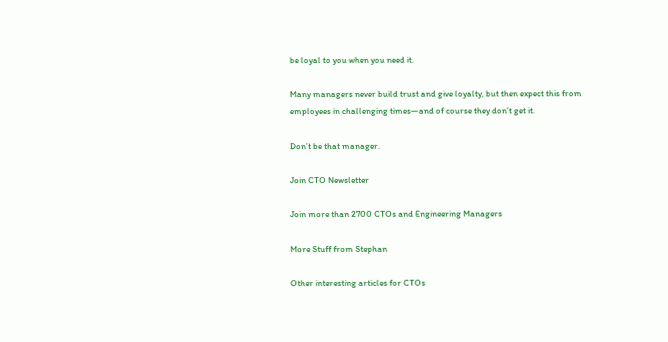be loyal to you when you need it.

Many managers never build trust and give loyalty, but then expect this from employees in challenging times—and of course they don’t get it.

Don’t be that manager.

Join CTO Newsletter

Join more than 2700 CTOs and Engineering Managers

More Stuff from Stephan

Other interesting articles for CTOs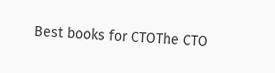Best books for CTOThe CTO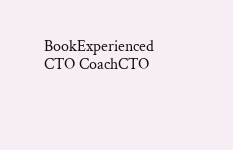BookExperienced CTO CoachCTO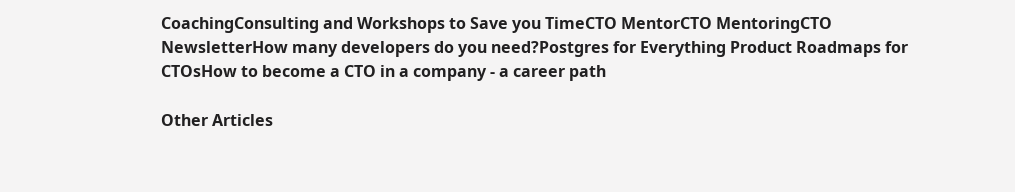CoachingConsulting and Workshops to Save you TimeCTO MentorCTO MentoringCTO NewsletterHow many developers do you need?Postgres for Everything Product Roadmaps for CTOsHow to become a CTO in a company - a career path

Other Articles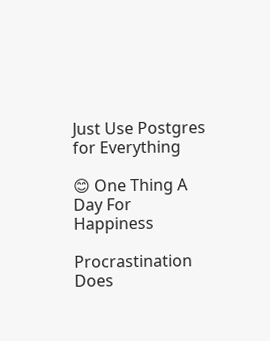Just Use Postgres for Everything

😊 One Thing A Day For Happiness

Procrastination Does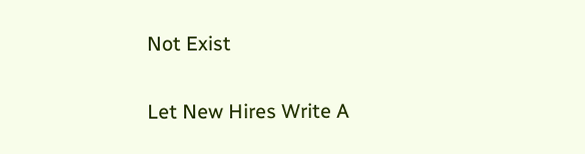Not Exist

Let New Hires Write A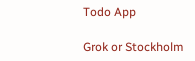Todo App

Grok or Stockholm